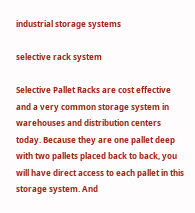industrial storage systems

selective rack system

Selective Pallet Racks are cost effective and a very common storage system in warehouses and distribution centers today. Because they are one pallet deep with two pallets placed back to back, you will have direct access to each pallet in this storage system. And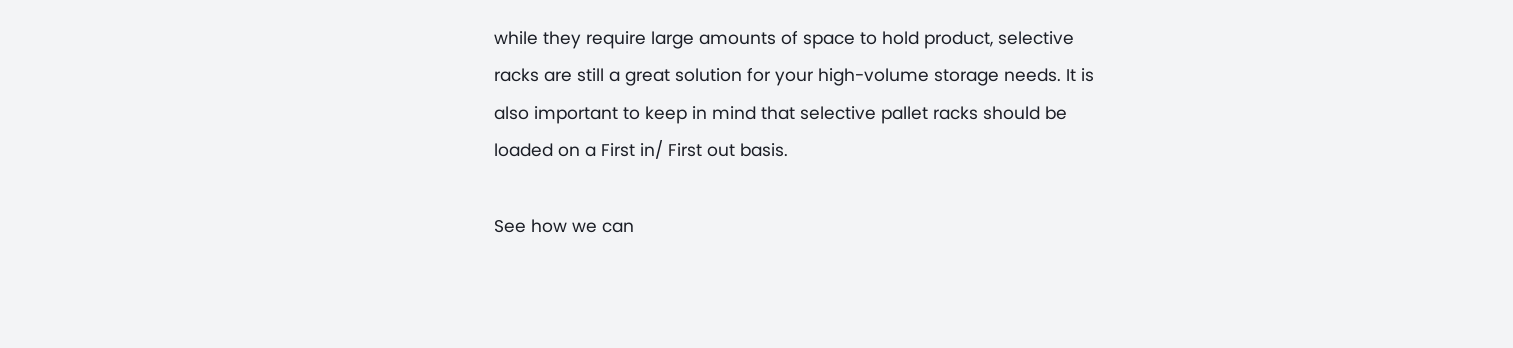while they require large amounts of space to hold product, selective racks are still a great solution for your high-volume storage needs. It is also important to keep in mind that selective pallet racks should be loaded on a First in/ First out basis.

See how we can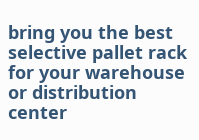bring you the best selective pallet rack for your warehouse or distribution center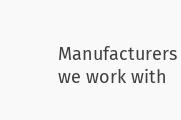Manufacturers we work with